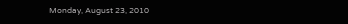Monday, August 23, 2010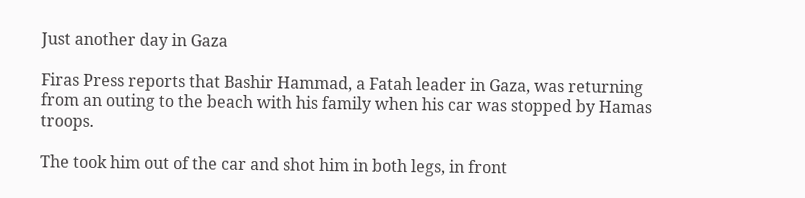Just another day in Gaza

Firas Press reports that Bashir Hammad, a Fatah leader in Gaza, was returning from an outing to the beach with his family when his car was stopped by Hamas troops.

The took him out of the car and shot him in both legs, in front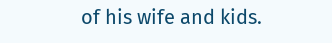of his wife and kids.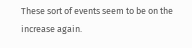These sort of events seem to be on the increase again.